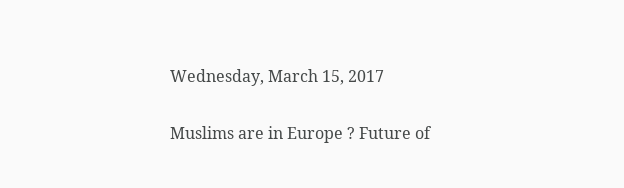Wednesday, March 15, 2017

Muslims are in Europe ? Future of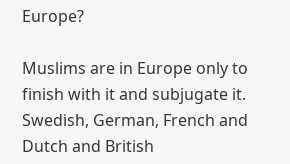Europe?

Muslims are in Europe only to finish with it and subjugate it. Swedish, German, French and Dutch and British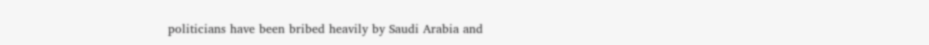politicians have been bribed heavily by Saudi Arabia and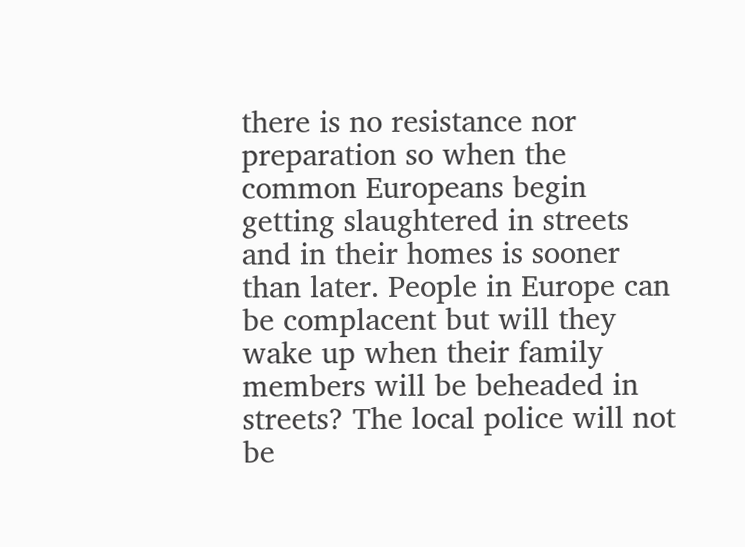there is no resistance nor preparation so when the common Europeans begin getting slaughtered in streets and in their homes is sooner than later. People in Europe can be complacent but will they wake up when their family members will be beheaded in streets? The local police will not be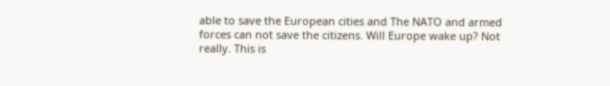able to save the European cities and The NATO and armed forces can not save the citizens. Will Europe wake up? Not really. This is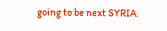going to be next SYRIA.